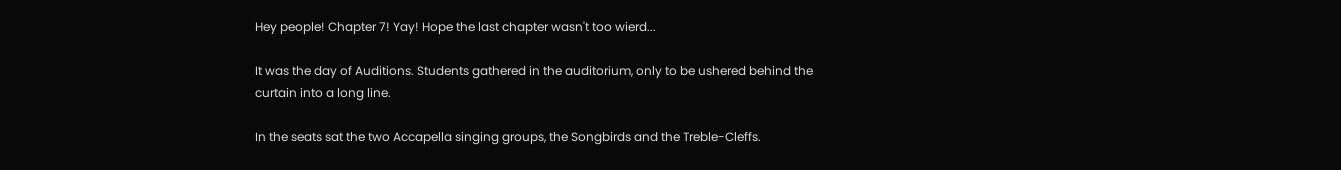Hey people! Chapter 7! Yay! Hope the last chapter wasn't too wierd...

It was the day of Auditions. Students gathered in the auditorium, only to be ushered behind the curtain into a long line.

In the seats sat the two Accapella singing groups, the Songbirds and the Treble-Cleffs.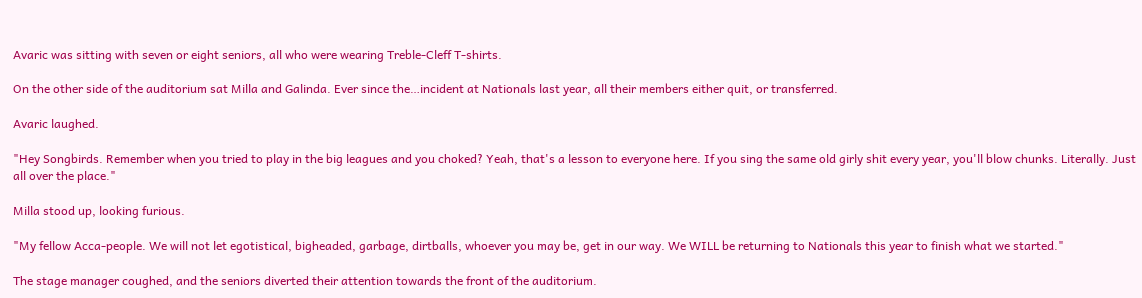Avaric was sitting with seven or eight seniors, all who were wearing Treble-Cleff T-shirts.

On the other side of the auditorium sat Milla and Galinda. Ever since the…incident at Nationals last year, all their members either quit, or transferred.

Avaric laughed.

"Hey Songbirds. Remember when you tried to play in the big leagues and you choked? Yeah, that's a lesson to everyone here. If you sing the same old girly shit every year, you'll blow chunks. Literally. Just all over the place."

Milla stood up, looking furious.

"My fellow Acca-people. We will not let egotistical, bigheaded, garbage, dirtballs, whoever you may be, get in our way. We WILL be returning to Nationals this year to finish what we started."

The stage manager coughed, and the seniors diverted their attention towards the front of the auditorium.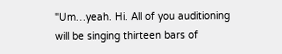"Um…yeah. Hi. All of you auditioning will be singing thirteen bars of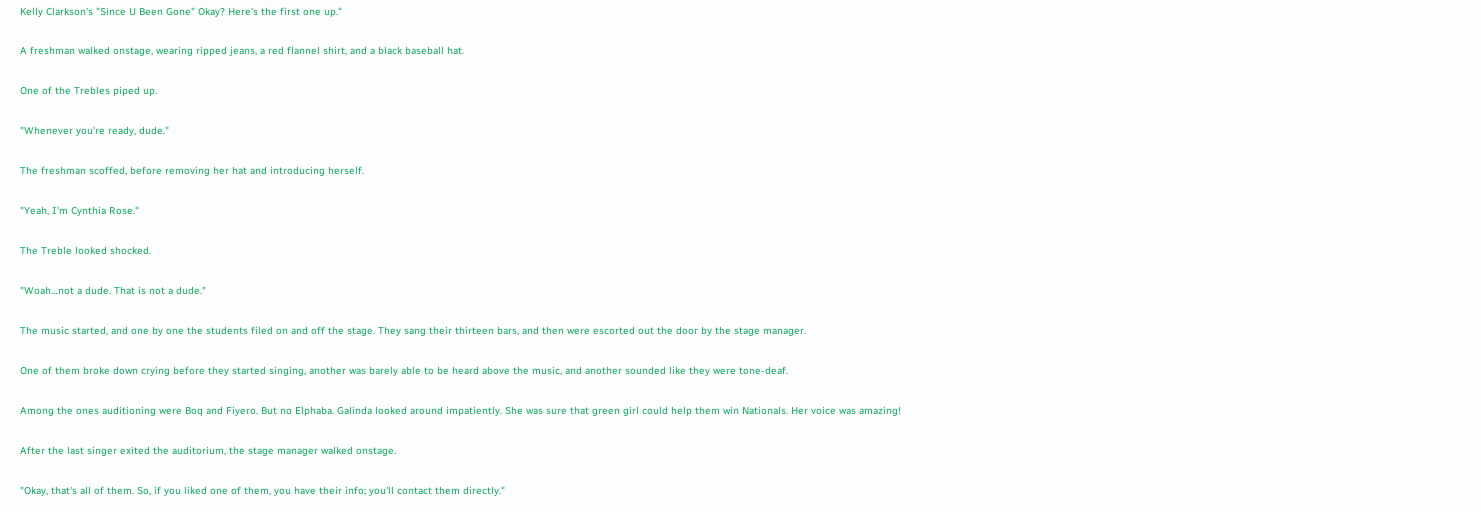Kelly Clarkson's "Since U Been Gone" Okay? Here's the first one up."

A freshman walked onstage, wearing ripped jeans, a red flannel shirt, and a black baseball hat.

One of the Trebles piped up.

"Whenever you're ready, dude."

The freshman scoffed, before removing her hat and introducing herself.

"Yeah, I'm Cynthia Rose."

The Treble looked shocked.

"Woah…not a dude. That is not a dude."

The music started, and one by one the students filed on and off the stage. They sang their thirteen bars, and then were escorted out the door by the stage manager.

One of them broke down crying before they started singing, another was barely able to be heard above the music, and another sounded like they were tone-deaf.

Among the ones auditioning were Boq and Fiyero. But no Elphaba. Galinda looked around impatiently. She was sure that green girl could help them win Nationals. Her voice was amazing!

After the last singer exited the auditorium, the stage manager walked onstage.

"Okay, that's all of them. So, if you liked one of them, you have their info; you'll contact them directly."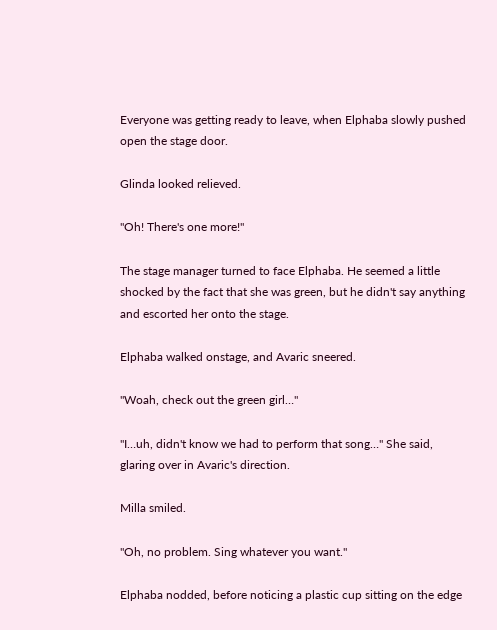Everyone was getting ready to leave, when Elphaba slowly pushed open the stage door.

Glinda looked relieved.

"Oh! There's one more!"

The stage manager turned to face Elphaba. He seemed a little shocked by the fact that she was green, but he didn't say anything and escorted her onto the stage.

Elphaba walked onstage, and Avaric sneered.

"Woah, check out the green girl…"

"I…uh, didn't know we had to perform that song…" She said, glaring over in Avaric's direction.

Milla smiled.

"Oh, no problem. Sing whatever you want."

Elphaba nodded, before noticing a plastic cup sitting on the edge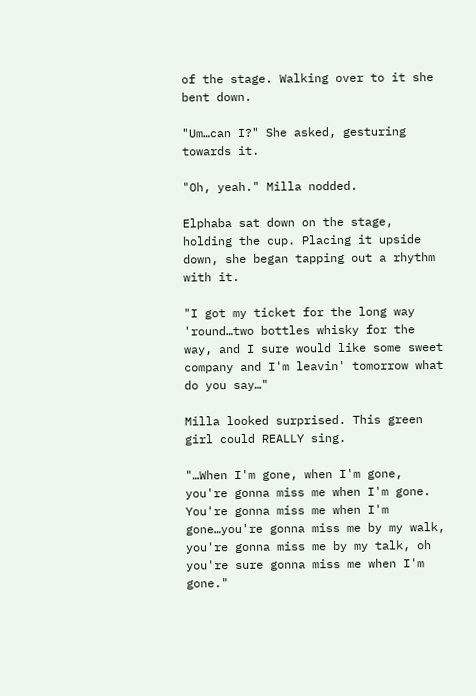of the stage. Walking over to it she bent down.

"Um…can I?" She asked, gesturing towards it.

"Oh, yeah." Milla nodded.

Elphaba sat down on the stage, holding the cup. Placing it upside down, she began tapping out a rhythm with it.

"I got my ticket for the long way 'round…two bottles whisky for the way, and I sure would like some sweet company and I'm leavin' tomorrow what do you say…"

Milla looked surprised. This green girl could REALLY sing.

"…When I'm gone, when I'm gone, you're gonna miss me when I'm gone. You're gonna miss me when I'm gone…you're gonna miss me by my walk, you're gonna miss me by my talk, oh you're sure gonna miss me when I'm gone."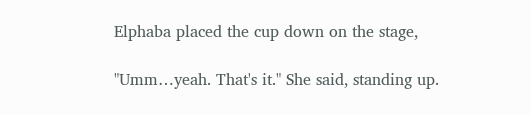Elphaba placed the cup down on the stage,

"Umm…yeah. That's it." She said, standing up.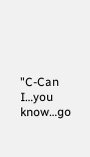"C-Can I…you know…go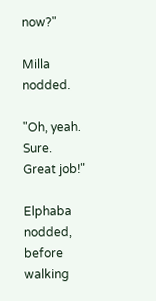now?"

Milla nodded.

"Oh, yeah. Sure. Great job!"

Elphaba nodded, before walking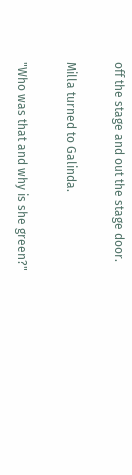off the stage and out the stage door.

Milla turned to Galinda.

"Who was that and why is she green?"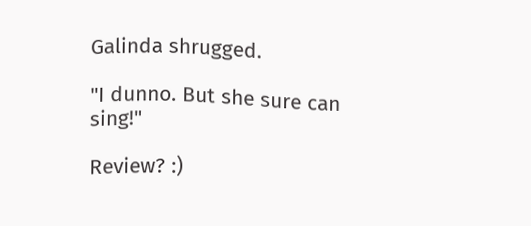Galinda shrugged.

"I dunno. But she sure can sing!"

Review? :)